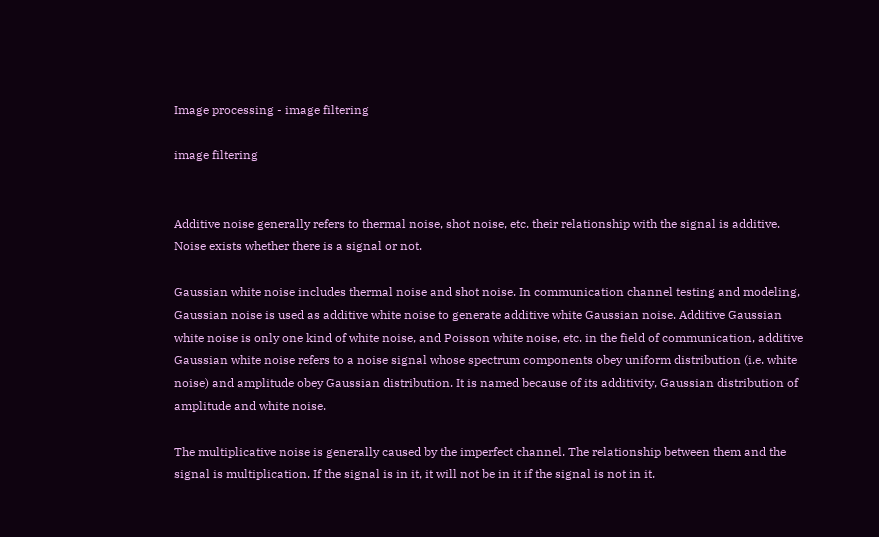Image processing - image filtering

image filtering


Additive noise generally refers to thermal noise, shot noise, etc. their relationship with the signal is additive. Noise exists whether there is a signal or not.

Gaussian white noise includes thermal noise and shot noise. In communication channel testing and modeling, Gaussian noise is used as additive white noise to generate additive white Gaussian noise. Additive Gaussian white noise is only one kind of white noise, and Poisson white noise, etc. in the field of communication, additive Gaussian white noise refers to a noise signal whose spectrum components obey uniform distribution (i.e. white noise) and amplitude obey Gaussian distribution. It is named because of its additivity, Gaussian distribution of amplitude and white noise.

The multiplicative noise is generally caused by the imperfect channel. The relationship between them and the signal is multiplication. If the signal is in it, it will not be in it if the signal is not in it.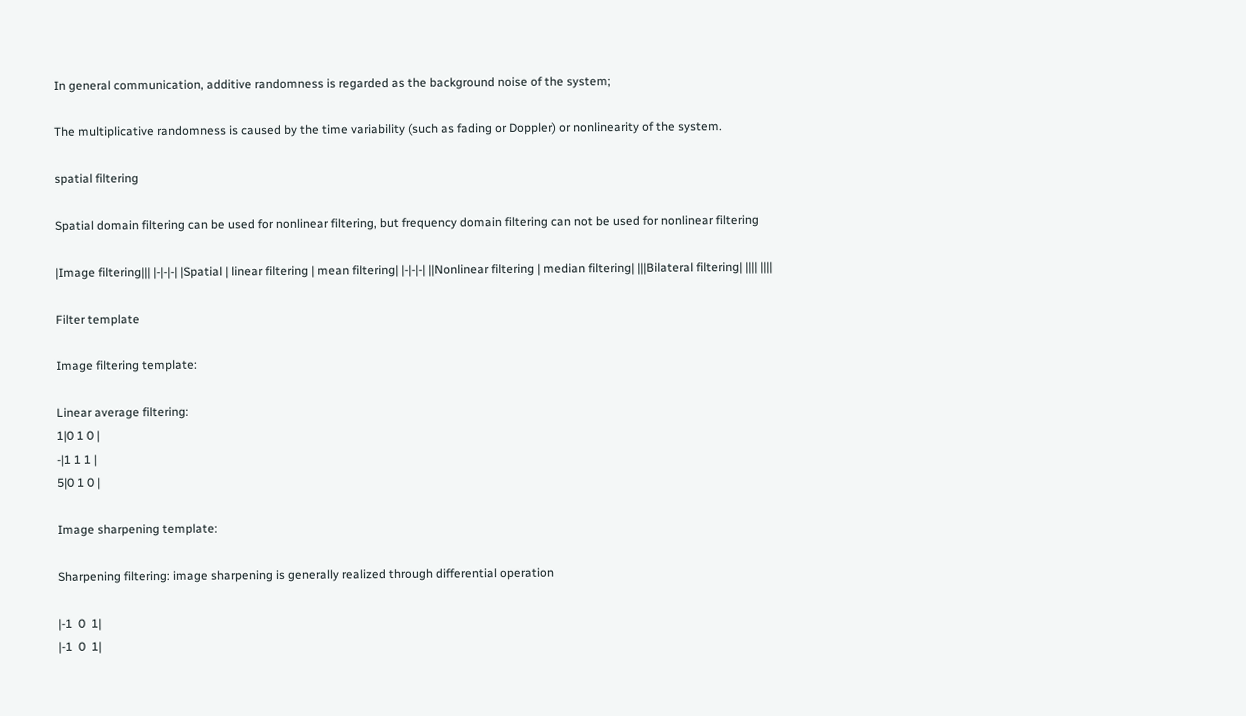In general communication, additive randomness is regarded as the background noise of the system;

The multiplicative randomness is caused by the time variability (such as fading or Doppler) or nonlinearity of the system.

spatial filtering

Spatial domain filtering can be used for nonlinear filtering, but frequency domain filtering can not be used for nonlinear filtering

|Image filtering||| |-|-|-| |Spatial | linear filtering | mean filtering| |-|-|-| ||Nonlinear filtering | median filtering| |||Bilateral filtering| |||| ||||

Filter template

Image filtering template:

Linear average filtering:
1|0 1 0 |
-|1 1 1 |
5|0 1 0 |

Image sharpening template:

Sharpening filtering: image sharpening is generally realized through differential operation

|-1  0  1|
|-1  0  1|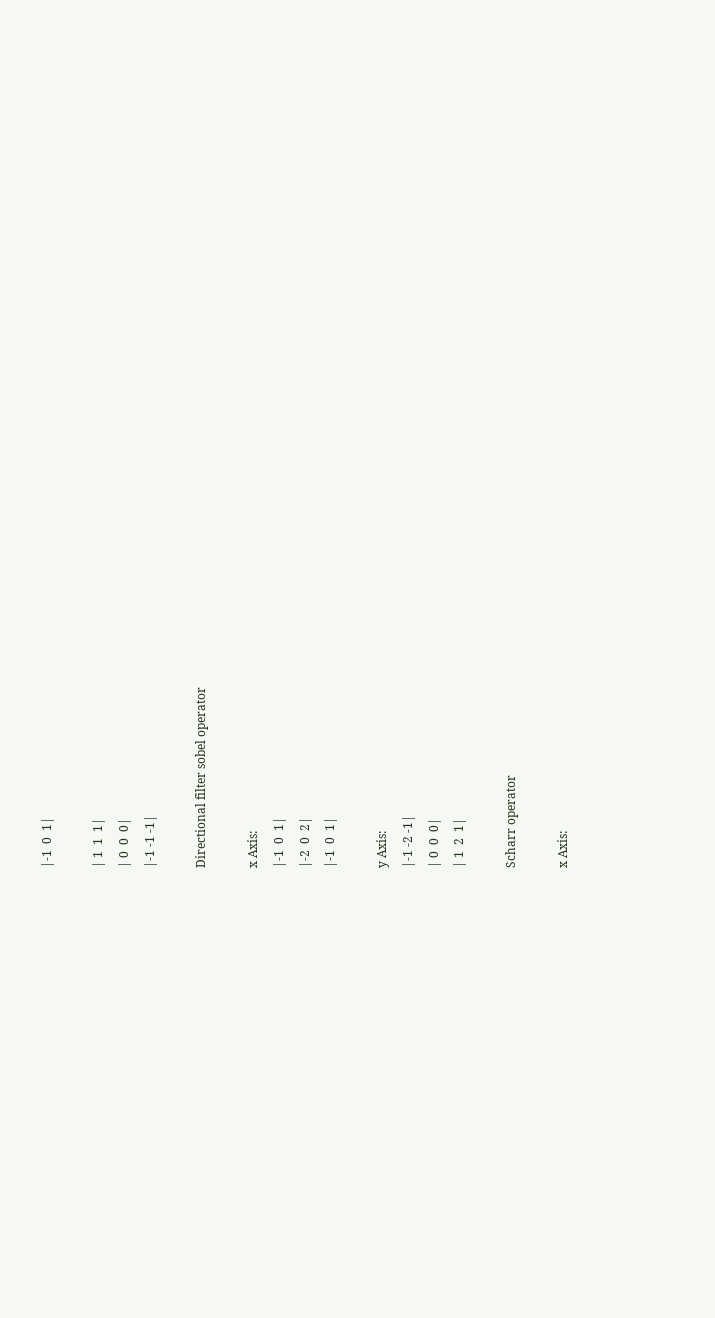|-1  0  1|

| 1  1  1|
| 0  0  0|
|-1 -1 -1|

Directional filter sobel operator

x Axis:
|-1  0  1|
|-2  0  2|
|-1  0  1|

y Axis:
|-1 -2 -1|
| 0  0  0|
| 1  2  1|

Scharr operator

x Axis: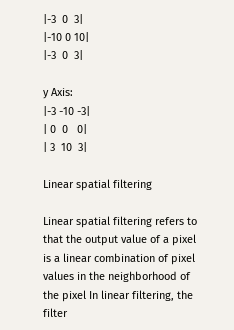|-3  0  3|
|-10 0 10|
|-3  0  3|

y Axis:
|-3 -10 -3|
| 0  0   0|
| 3  10  3|

Linear spatial filtering

Linear spatial filtering refers to that the output value of a pixel is a linear combination of pixel values in the neighborhood of the pixel In linear filtering, the filter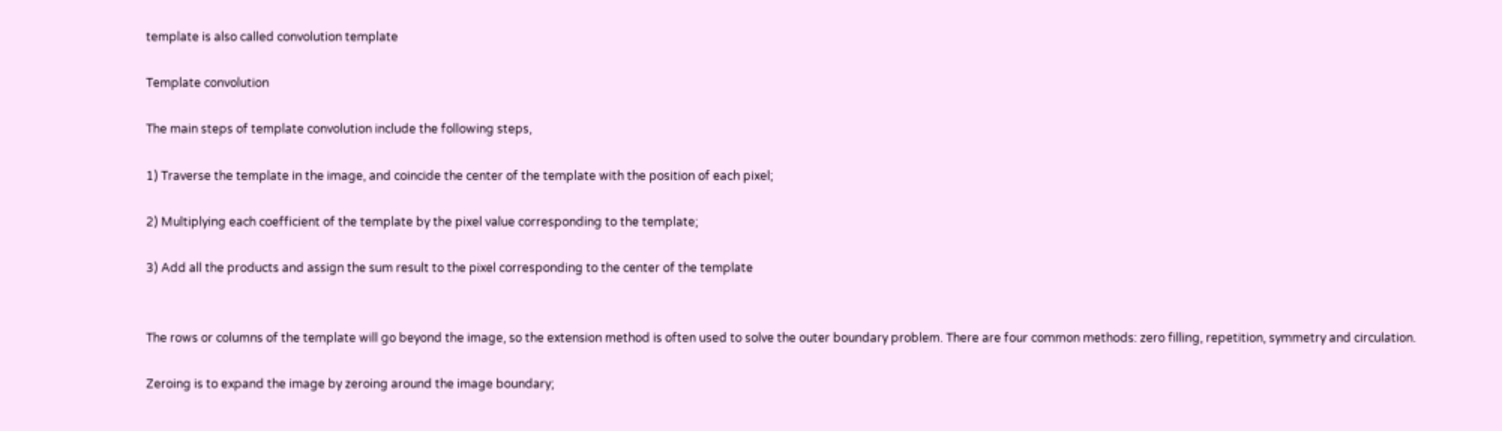template is also called convolution template

Template convolution

The main steps of template convolution include the following steps,

1) Traverse the template in the image, and coincide the center of the template with the position of each pixel;

2) Multiplying each coefficient of the template by the pixel value corresponding to the template;

3) Add all the products and assign the sum result to the pixel corresponding to the center of the template


The rows or columns of the template will go beyond the image, so the extension method is often used to solve the outer boundary problem. There are four common methods: zero filling, repetition, symmetry and circulation.

Zeroing is to expand the image by zeroing around the image boundary;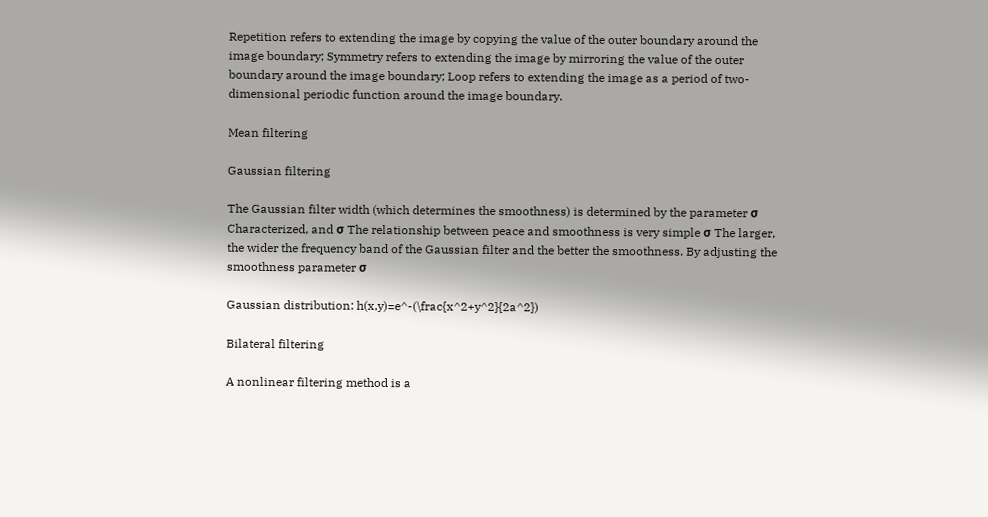Repetition refers to extending the image by copying the value of the outer boundary around the image boundary; Symmetry refers to extending the image by mirroring the value of the outer boundary around the image boundary; Loop refers to extending the image as a period of two-dimensional periodic function around the image boundary.

Mean filtering

Gaussian filtering

The Gaussian filter width (which determines the smoothness) is determined by the parameter σ Characterized, and σ The relationship between peace and smoothness is very simple σ The larger, the wider the frequency band of the Gaussian filter and the better the smoothness. By adjusting the smoothness parameter σ

Gaussian distribution: h(x,y)=e^-(\frac{x^2+y^2}{2a^2})

Bilateral filtering

A nonlinear filtering method is a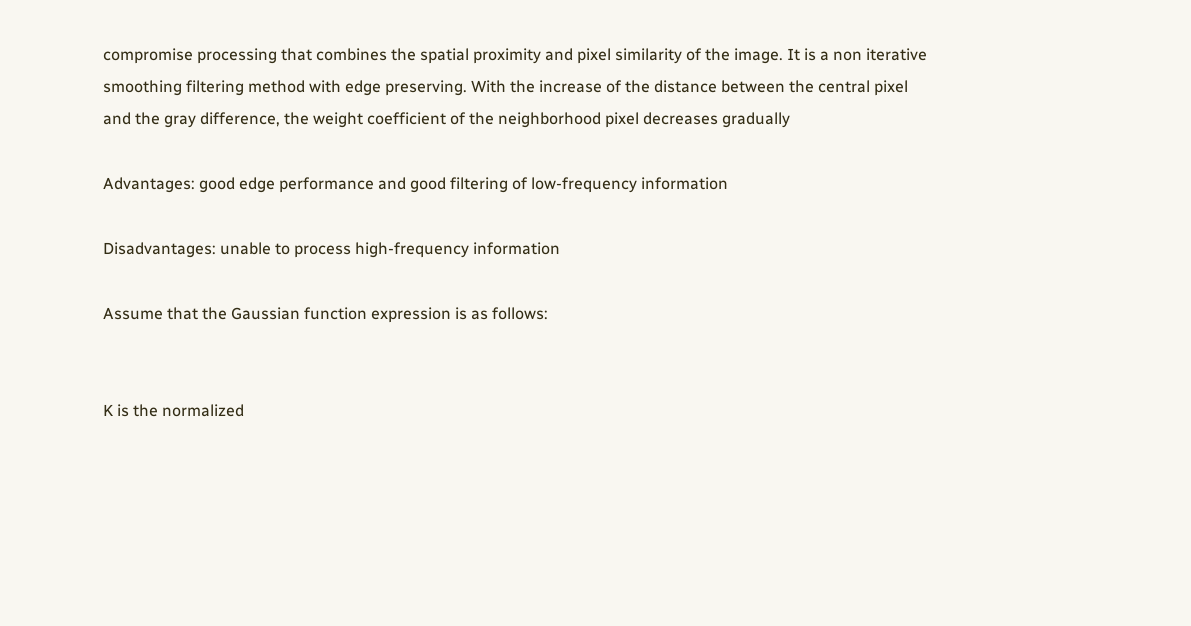compromise processing that combines the spatial proximity and pixel similarity of the image. It is a non iterative smoothing filtering method with edge preserving. With the increase of the distance between the central pixel and the gray difference, the weight coefficient of the neighborhood pixel decreases gradually

Advantages: good edge performance and good filtering of low-frequency information

Disadvantages: unable to process high-frequency information

Assume that the Gaussian function expression is as follows:


K is the normalized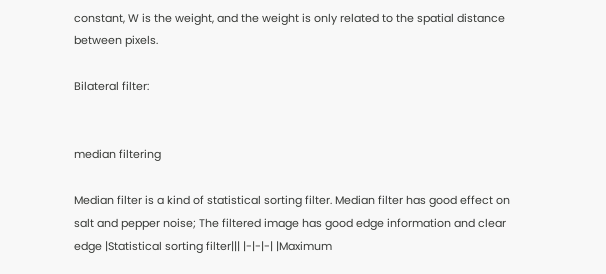constant, W is the weight, and the weight is only related to the spatial distance between pixels.

Bilateral filter:


median filtering

Median filter is a kind of statistical sorting filter. Median filter has good effect on salt and pepper noise; The filtered image has good edge information and clear edge |Statistical sorting filter||| |-|-|-| |Maximum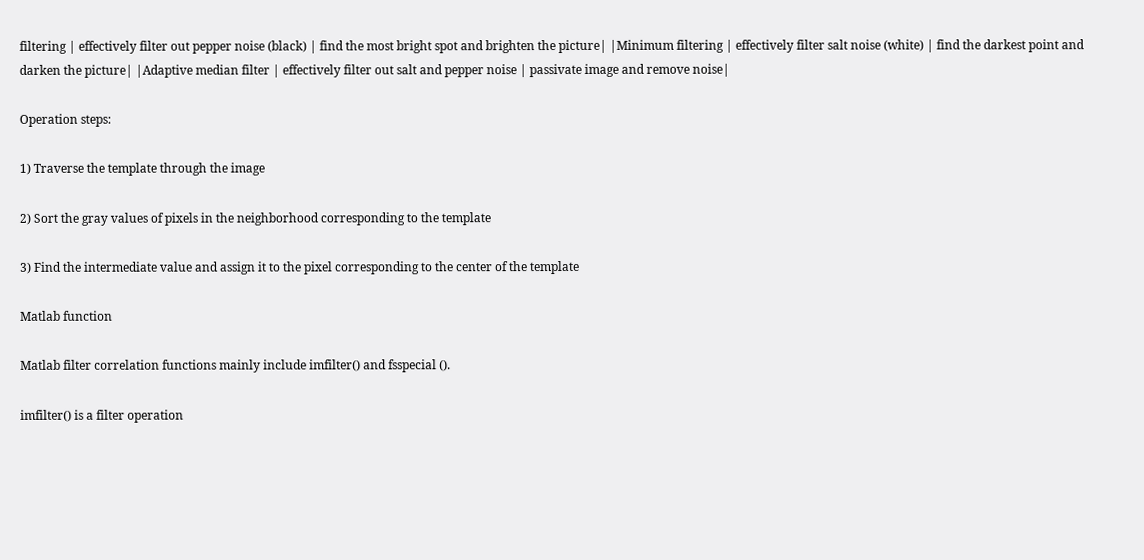filtering | effectively filter out pepper noise (black) | find the most bright spot and brighten the picture| |Minimum filtering | effectively filter salt noise (white) | find the darkest point and darken the picture| |Adaptive median filter | effectively filter out salt and pepper noise | passivate image and remove noise|

Operation steps:

1) Traverse the template through the image

2) Sort the gray values of pixels in the neighborhood corresponding to the template

3) Find the intermediate value and assign it to the pixel corresponding to the center of the template

Matlab function

Matlab filter correlation functions mainly include imfilter() and fsspecial ().

imfilter() is a filter operation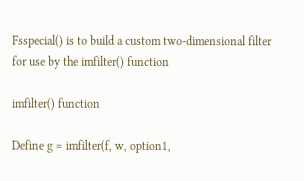Fsspecial() is to build a custom two-dimensional filter for use by the imfilter() function

imfilter() function

Define g = imfilter(f, w, option1,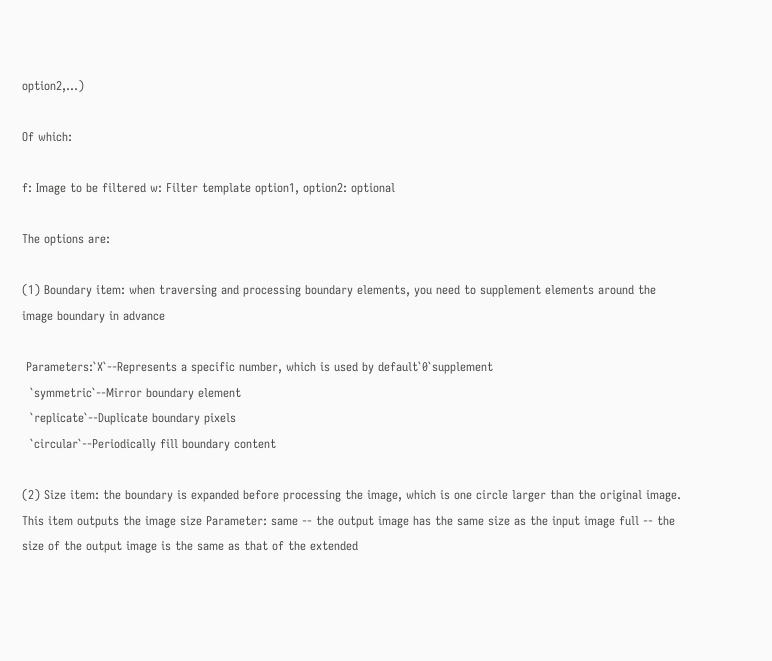option2,...)

Of which:

f: Image to be filtered w: Filter template option1, option2: optional

The options are:

(1) Boundary item: when traversing and processing boundary elements, you need to supplement elements around the image boundary in advance

 Parameters:`X`--Represents a specific number, which is used by default`0`supplement
  `symmetric`--Mirror boundary element
  `replicate`--Duplicate boundary pixels
  `circular`--Periodically fill boundary content

(2) Size item: the boundary is expanded before processing the image, which is one circle larger than the original image. This item outputs the image size Parameter: same -- the output image has the same size as the input image full -- the size of the output image is the same as that of the extended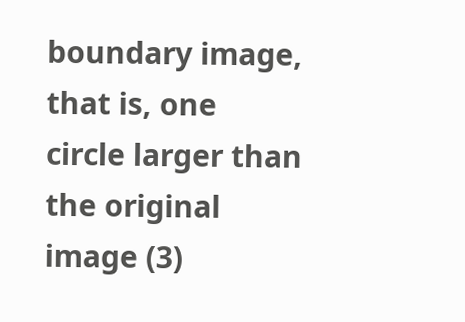boundary image, that is, one circle larger than the original image (3)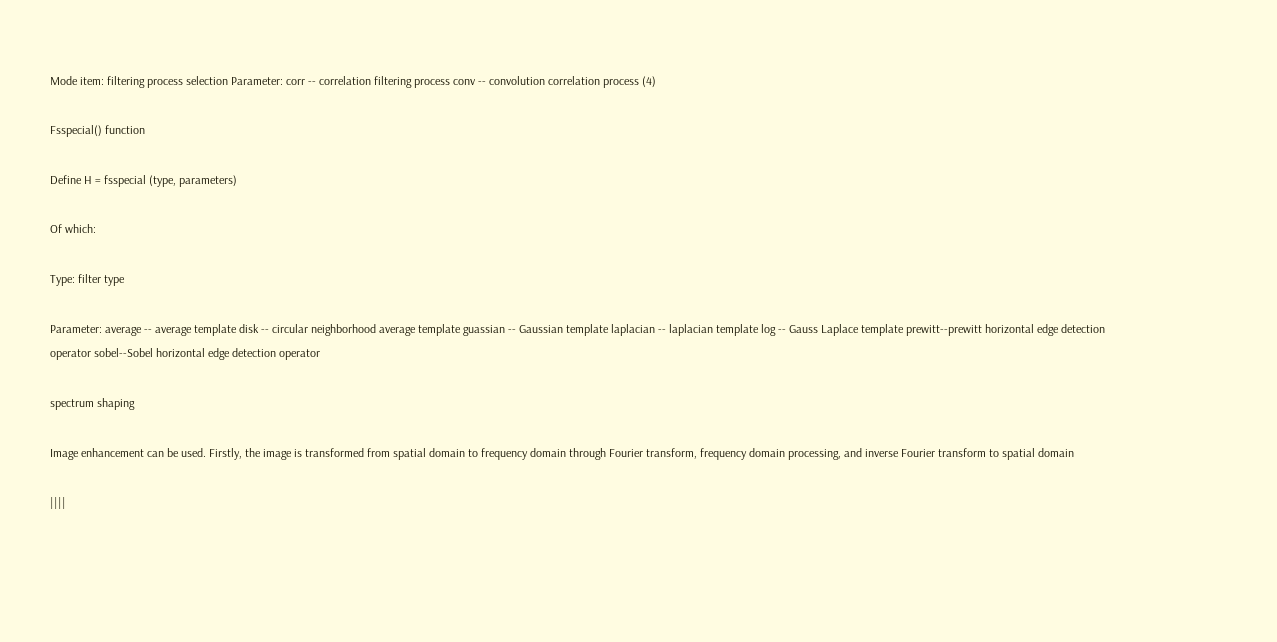Mode item: filtering process selection Parameter: corr -- correlation filtering process conv -- convolution correlation process (4)

Fsspecial() function

Define H = fsspecial (type, parameters)

Of which:

Type: filter type

Parameter: average -- average template disk -- circular neighborhood average template guassian -- Gaussian template laplacian -- laplacian template log -- Gauss Laplace template prewitt--prewitt horizontal edge detection operator sobel--Sobel horizontal edge detection operator

spectrum shaping

Image enhancement can be used. Firstly, the image is transformed from spatial domain to frequency domain through Fourier transform, frequency domain processing, and inverse Fourier transform to spatial domain

||||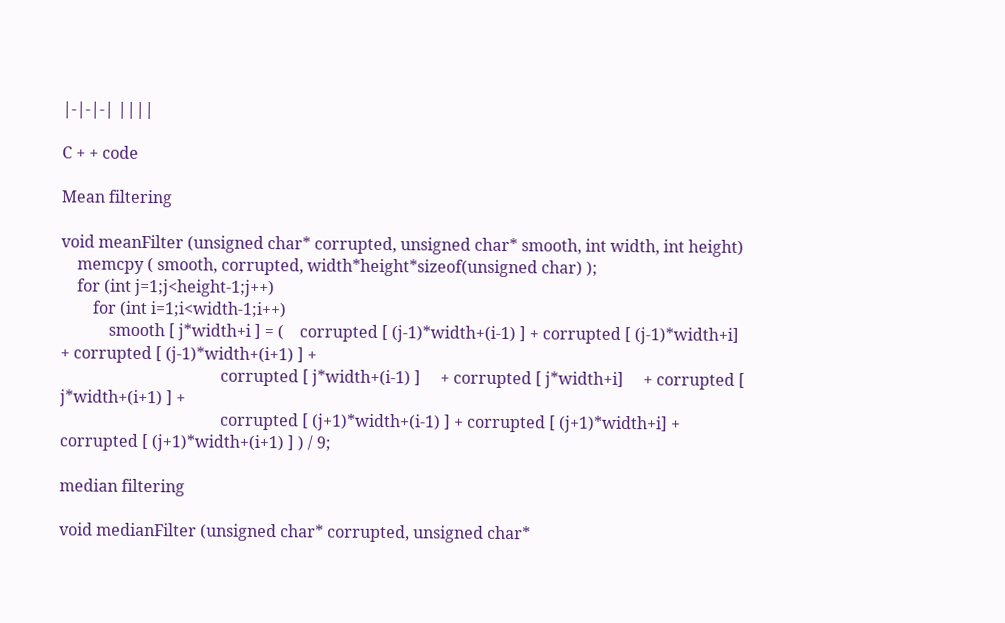|-|-|-| ||||

C + + code

Mean filtering

void meanFilter (unsigned char* corrupted, unsigned char* smooth, int width, int height)
    memcpy ( smooth, corrupted, width*height*sizeof(unsigned char) );
    for (int j=1;j<height-1;j++)
        for (int i=1;i<width-1;i++)
            smooth [ j*width+i ] = (    corrupted [ (j-1)*width+(i-1) ] + corrupted [ (j-1)*width+i] + corrupted [ (j-1)*width+(i+1) ] +
                                        corrupted [ j*width+(i-1) ]     + corrupted [ j*width+i]     + corrupted [ j*width+(i+1) ] +
                                        corrupted [ (j+1)*width+(i-1) ] + corrupted [ (j+1)*width+i] + corrupted [ (j+1)*width+(i+1) ] ) / 9;

median filtering

void medianFilter (unsigned char* corrupted, unsigned char*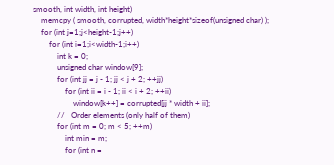smooth, int width, int height)
    memcpy ( smooth, corrupted, width*height*sizeof(unsigned char) );
    for (int j=1;j<height-1;j++)
        for (int i=1;i<width-1;i++)
            int k = 0;
            unsigned char window[9];
            for (int jj = j - 1; jj < j + 2; ++jj)
                for (int ii = i - 1; ii < i + 2; ++ii)
                    window[k++] = corrupted[jj * width + ii];
            //   Order elements (only half of them)
            for (int m = 0; m < 5; ++m)
                int min = m;
                for (int n =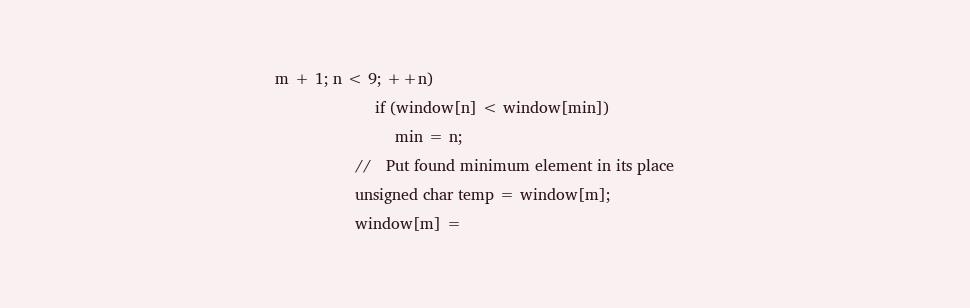m + 1; n < 9; ++n)
                    if (window[n] < window[min])
                        min = n;
                //   Put found minimum element in its place
                unsigned char temp = window[m];
                window[m] =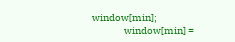window[min];
                window[min] =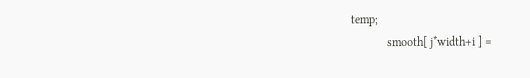temp;
            smooth[ j*width+i ] =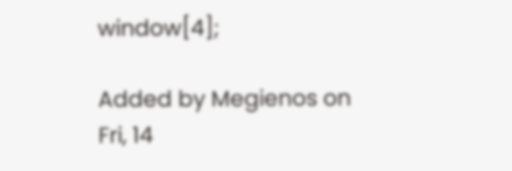window[4];

Added by Megienos on Fri, 14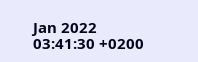Jan 2022 03:41:30 +0200